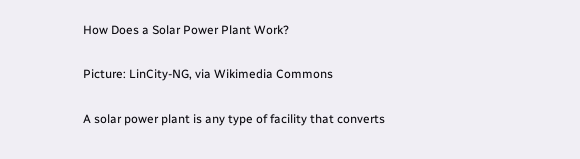How Does a Solar Power Plant Work?

Picture: LinCity-NG, via Wikimedia Commons

A solar power plant is any type of facility that converts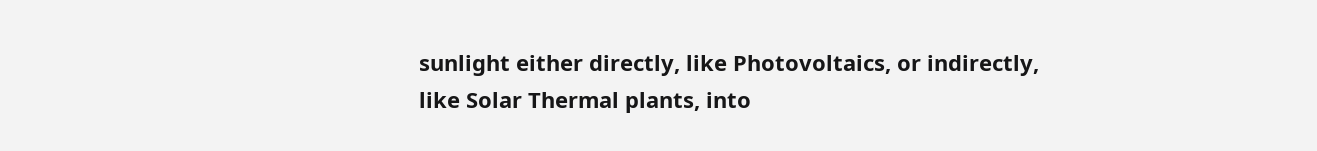sunlight either directly, like Photovoltaics, or indirectly, like Solar Thermal plants, into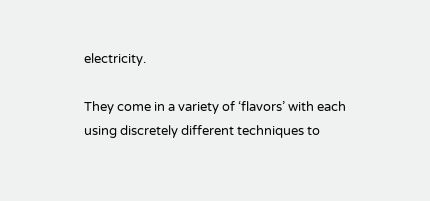electricity.

They come in a variety of ‘flavors’ with each using discretely different techniques to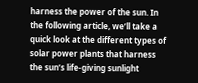harness the power of the sun. In the following article, we’ll take a quick look at the different types of solar power plants that harness the sun’s life-giving sunlight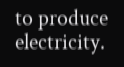to produce electricity.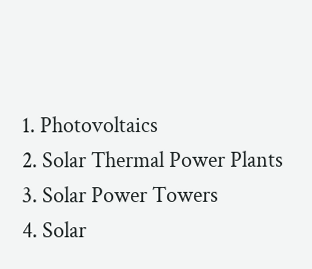1. Photovoltaics
2. Solar Thermal Power Plants
3. Solar Power Towers
4. Solar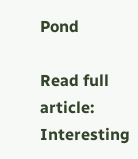Pond

Read full article: Interesting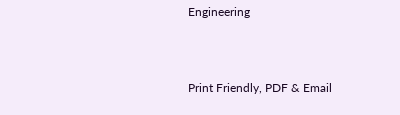Engineering



Print Friendly, PDF & Email